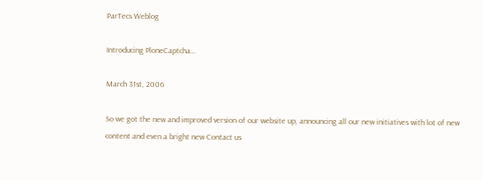ParTecs Weblog

Introducing PloneCaptcha…

March 31st, 2006

So we got the new and improved version of our website up, announcing all our new initiatives with lot of new content and even a bright new Contact us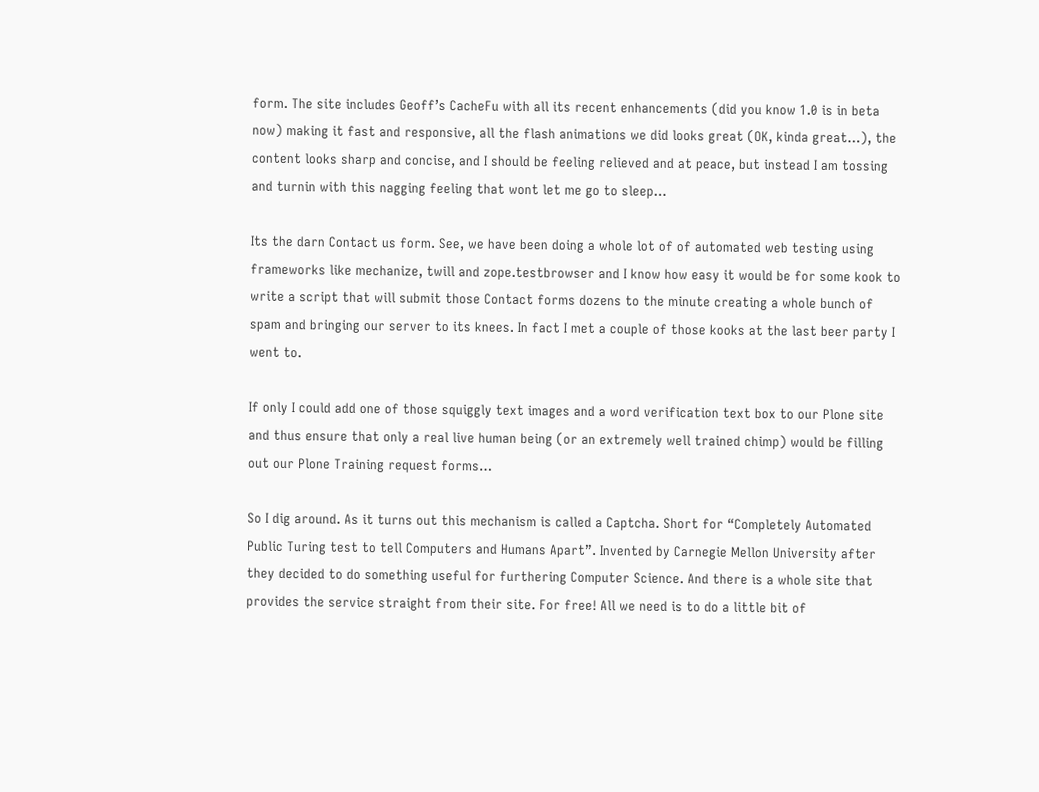form. The site includes Geoff’s CacheFu with all its recent enhancements (did you know 1.0 is in beta now) making it fast and responsive, all the flash animations we did looks great (OK, kinda great…), the content looks sharp and concise, and I should be feeling relieved and at peace, but instead I am tossing and turnin with this nagging feeling that wont let me go to sleep…

Its the darn Contact us form. See, we have been doing a whole lot of of automated web testing using frameworks like mechanize, twill and zope.testbrowser and I know how easy it would be for some kook to write a script that will submit those Contact forms dozens to the minute creating a whole bunch of spam and bringing our server to its knees. In fact I met a couple of those kooks at the last beer party I went to.

If only I could add one of those squiggly text images and a word verification text box to our Plone site and thus ensure that only a real live human being (or an extremely well trained chimp) would be filling out our Plone Training request forms…

So I dig around. As it turns out this mechanism is called a Captcha. Short for “Completely Automated Public Turing test to tell Computers and Humans Apart”. Invented by Carnegie Mellon University after they decided to do something useful for furthering Computer Science. And there is a whole site that provides the service straight from their site. For free! All we need is to do a little bit of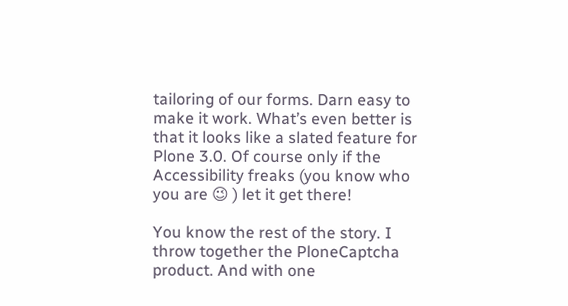tailoring of our forms. Darn easy to make it work. What’s even better is that it looks like a slated feature for Plone 3.0. Of course only if the Accessibility freaks (you know who you are 😉 ) let it get there!

You know the rest of the story. I throw together the PloneCaptcha product. And with one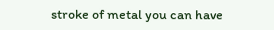stroke of metal you can have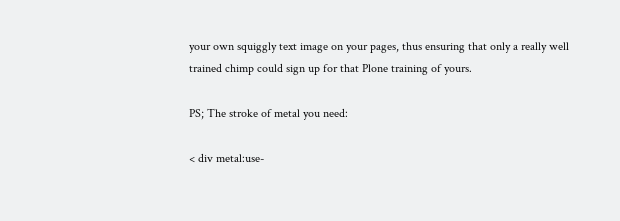your own squiggly text image on your pages, thus ensuring that only a really well trained chimp could sign up for that Plone training of yours.

PS; The stroke of metal you need:

< div metal:use-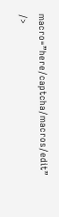macro=”here/captcha/macros/edit” />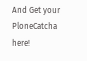And Get your PloneCatcha here!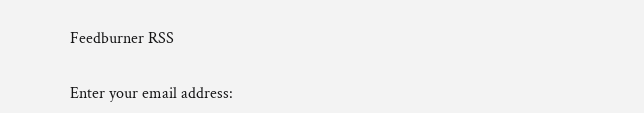Feedburner RSS

Enter your email address: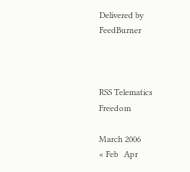Delivered by FeedBurner



RSS Telematics Freedom

March 2006
« Feb   Apr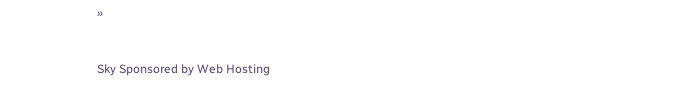»


Sky Sponsored by Web Hosting